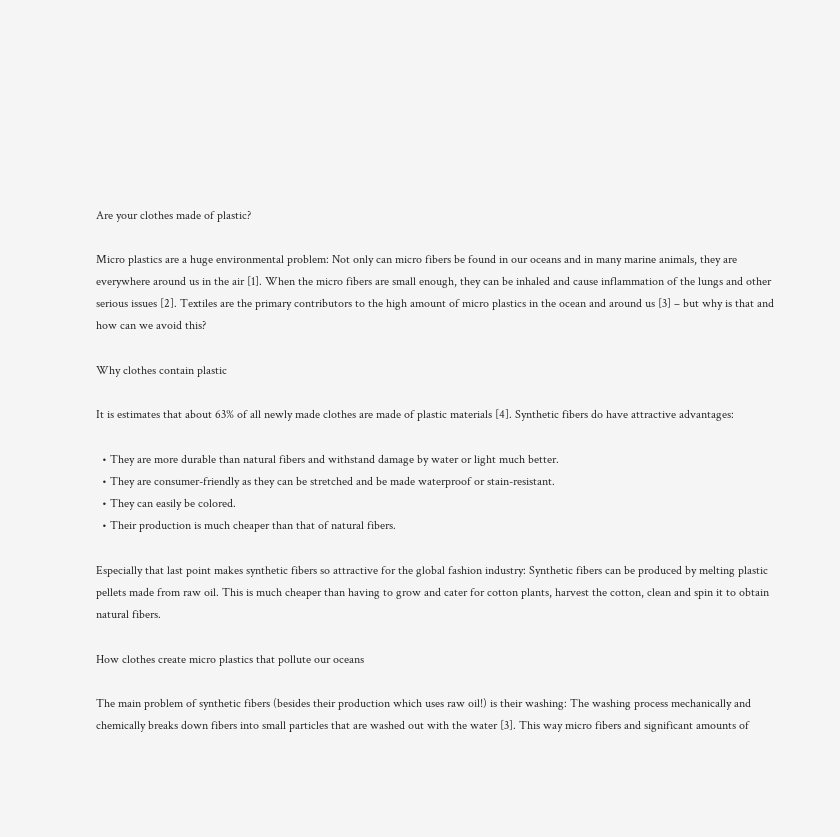Are your clothes made of plastic?

Micro plastics are a huge environmental problem: Not only can micro fibers be found in our oceans and in many marine animals, they are everywhere around us in the air [1]. When the micro fibers are small enough, they can be inhaled and cause inflammation of the lungs and other serious issues [2]. Textiles are the primary contributors to the high amount of micro plastics in the ocean and around us [3] – but why is that and how can we avoid this?

Why clothes contain plastic

It is estimates that about 63% of all newly made clothes are made of plastic materials [4]. Synthetic fibers do have attractive advantages:

  • They are more durable than natural fibers and withstand damage by water or light much better.
  • They are consumer-friendly as they can be stretched and be made waterproof or stain-resistant.
  • They can easily be colored.
  • Their production is much cheaper than that of natural fibers.

Especially that last point makes synthetic fibers so attractive for the global fashion industry: Synthetic fibers can be produced by melting plastic pellets made from raw oil. This is much cheaper than having to grow and cater for cotton plants, harvest the cotton, clean and spin it to obtain natural fibers.

How clothes create micro plastics that pollute our oceans

The main problem of synthetic fibers (besides their production which uses raw oil!) is their washing: The washing process mechanically and chemically breaks down fibers into small particles that are washed out with the water [3]. This way micro fibers and significant amounts of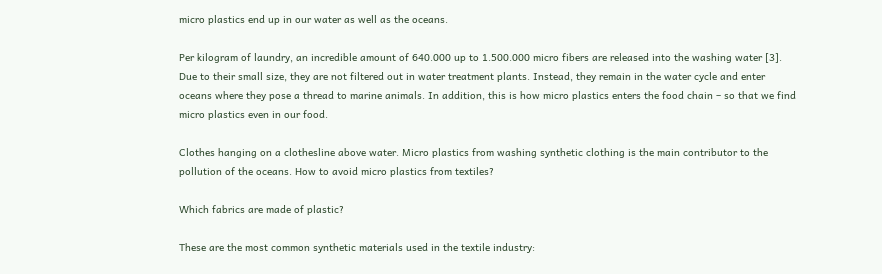micro plastics end up in our water as well as the oceans.

Per kilogram of laundry, an incredible amount of 640.000 up to 1.500.000 micro fibers are released into the washing water [3]. Due to their small size, they are not filtered out in water treatment plants. Instead, they remain in the water cycle and enter oceans where they pose a thread to marine animals. In addition, this is how micro plastics enters the food chain – so that we find micro plastics even in our food.

Clothes hanging on a clothesline above water. Micro plastics from washing synthetic clothing is the main contributor to the pollution of the oceans. How to avoid micro plastics from textiles?

Which fabrics are made of plastic?

These are the most common synthetic materials used in the textile industry: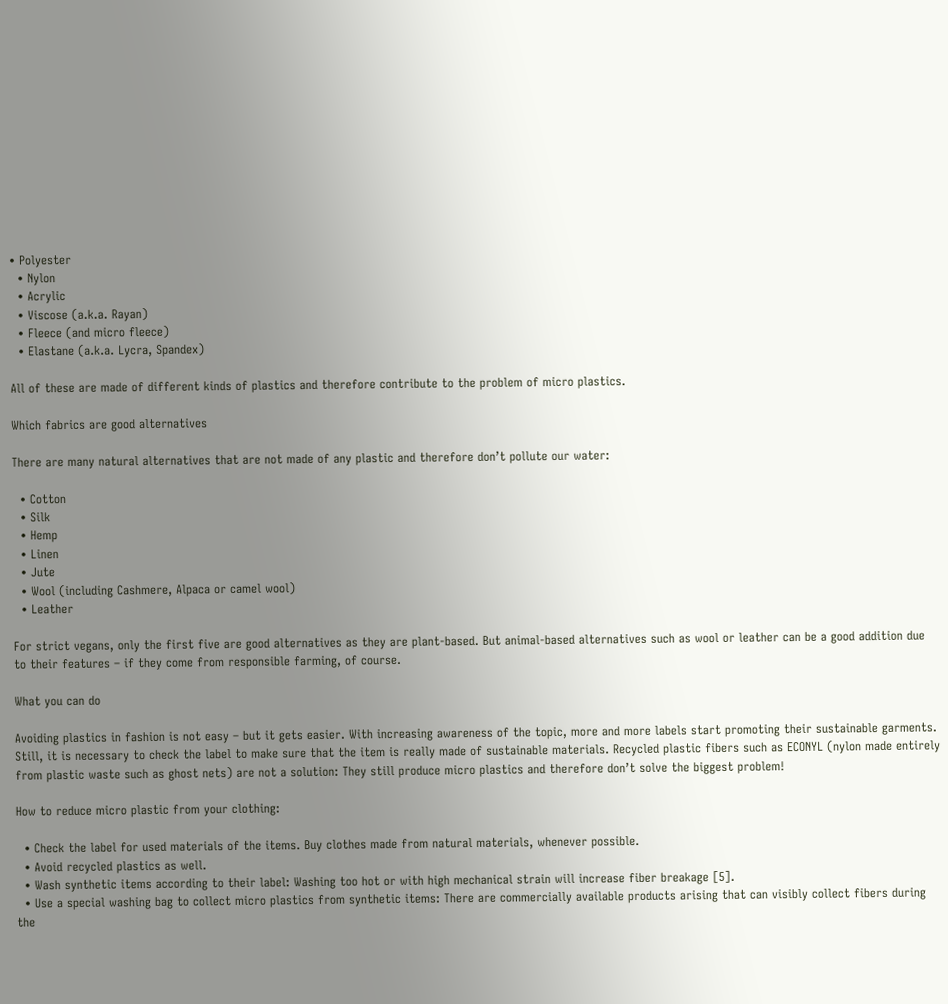• Polyester
  • Nylon
  • Acrylic
  • Viscose (a.k.a. Rayan)
  • Fleece (and micro fleece)
  • Elastane (a.k.a. Lycra, Spandex)

All of these are made of different kinds of plastics and therefore contribute to the problem of micro plastics.

Which fabrics are good alternatives

There are many natural alternatives that are not made of any plastic and therefore don’t pollute our water:

  • Cotton
  • Silk
  • Hemp
  • Linen
  • Jute
  • Wool (including Cashmere, Alpaca or camel wool)
  • Leather

For strict vegans, only the first five are good alternatives as they are plant-based. But animal-based alternatives such as wool or leather can be a good addition due to their features – if they come from responsible farming, of course.

What you can do

Avoiding plastics in fashion is not easy – but it gets easier. With increasing awareness of the topic, more and more labels start promoting their sustainable garments. Still, it is necessary to check the label to make sure that the item is really made of sustainable materials. Recycled plastic fibers such as ECONYL (nylon made entirely from plastic waste such as ghost nets) are not a solution: They still produce micro plastics and therefore don’t solve the biggest problem!

How to reduce micro plastic from your clothing:

  • Check the label for used materials of the items. Buy clothes made from natural materials, whenever possible.
  • Avoid recycled plastics as well.
  • Wash synthetic items according to their label: Washing too hot or with high mechanical strain will increase fiber breakage [5].
  • Use a special washing bag to collect micro plastics from synthetic items: There are commercially available products arising that can visibly collect fibers during the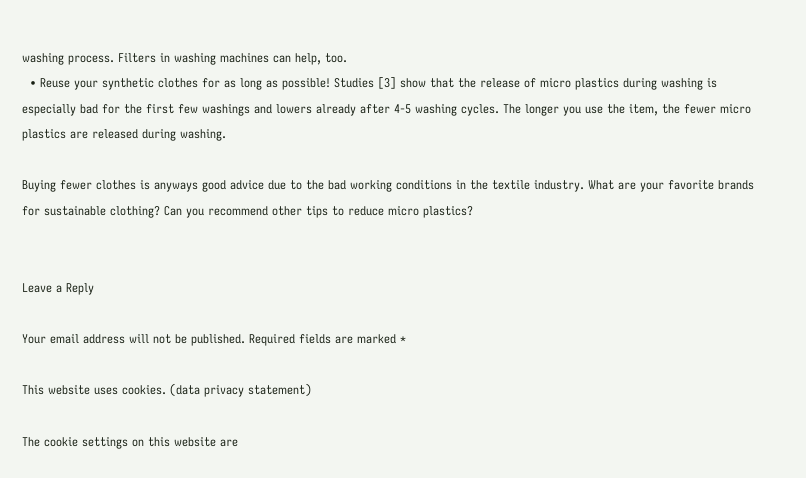washing process. Filters in washing machines can help, too.
  • Reuse your synthetic clothes for as long as possible! Studies [3] show that the release of micro plastics during washing is especially bad for the first few washings and lowers already after 4-5 washing cycles. The longer you use the item, the fewer micro plastics are released during washing.

Buying fewer clothes is anyways good advice due to the bad working conditions in the textile industry. What are your favorite brands for sustainable clothing? Can you recommend other tips to reduce micro plastics?


Leave a Reply

Your email address will not be published. Required fields are marked *

This website uses cookies. (data privacy statement)

The cookie settings on this website are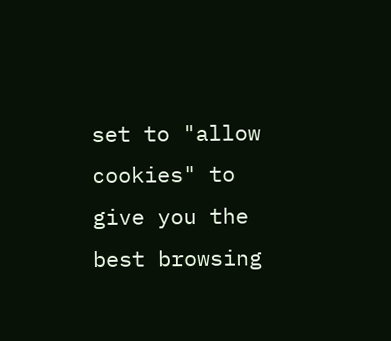set to "allow cookies" to give you the best browsing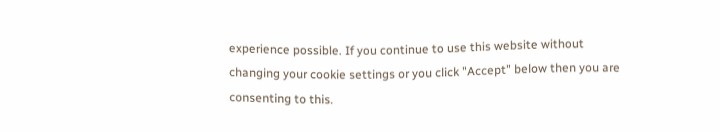experience possible. If you continue to use this website without changing your cookie settings or you click "Accept" below then you are consenting to this.